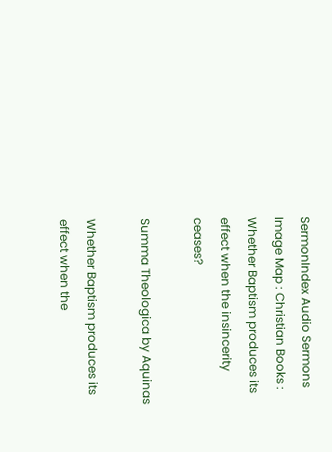SermonIndex Audio Sermons
Image Map : Christian Books : Whether Baptism produces its effect when the insincerity ceases?

Summa Theologica by Aquinas

Whether Baptism produces its effect when the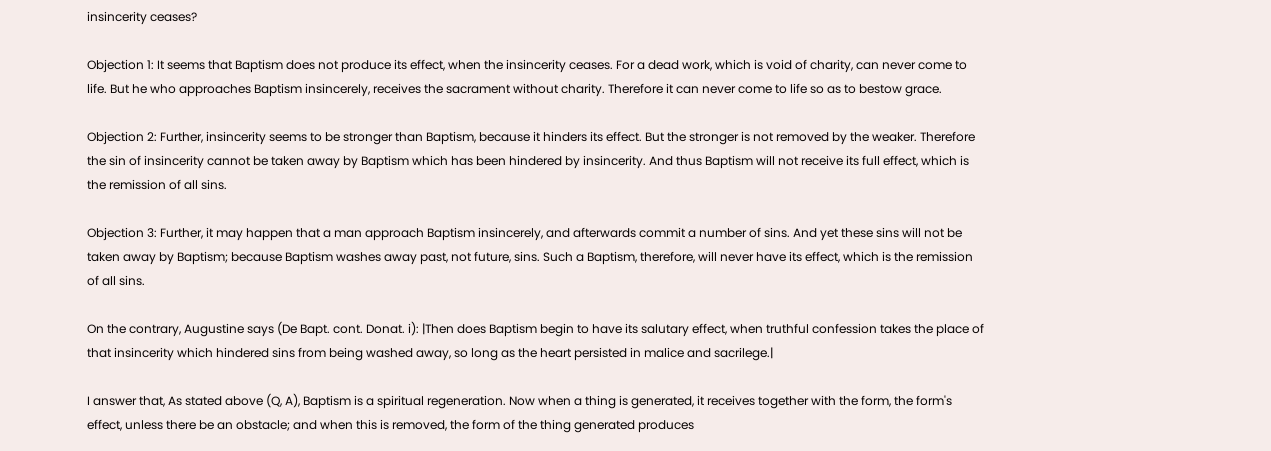insincerity ceases?

Objection 1: It seems that Baptism does not produce its effect, when the insincerity ceases. For a dead work, which is void of charity, can never come to life. But he who approaches Baptism insincerely, receives the sacrament without charity. Therefore it can never come to life so as to bestow grace.

Objection 2: Further, insincerity seems to be stronger than Baptism, because it hinders its effect. But the stronger is not removed by the weaker. Therefore the sin of insincerity cannot be taken away by Baptism which has been hindered by insincerity. And thus Baptism will not receive its full effect, which is the remission of all sins.

Objection 3: Further, it may happen that a man approach Baptism insincerely, and afterwards commit a number of sins. And yet these sins will not be taken away by Baptism; because Baptism washes away past, not future, sins. Such a Baptism, therefore, will never have its effect, which is the remission of all sins.

On the contrary, Augustine says (De Bapt. cont. Donat. i): |Then does Baptism begin to have its salutary effect, when truthful confession takes the place of that insincerity which hindered sins from being washed away, so long as the heart persisted in malice and sacrilege.|

I answer that, As stated above (Q, A), Baptism is a spiritual regeneration. Now when a thing is generated, it receives together with the form, the form's effect, unless there be an obstacle; and when this is removed, the form of the thing generated produces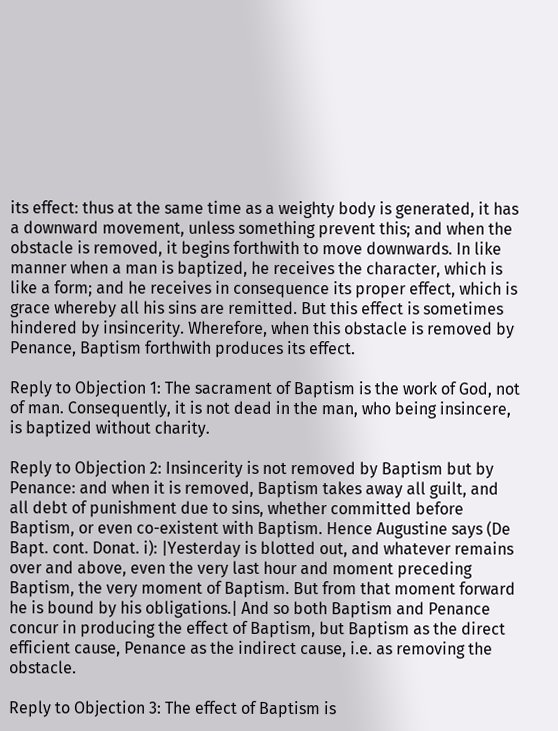its effect: thus at the same time as a weighty body is generated, it has a downward movement, unless something prevent this; and when the obstacle is removed, it begins forthwith to move downwards. In like manner when a man is baptized, he receives the character, which is like a form; and he receives in consequence its proper effect, which is grace whereby all his sins are remitted. But this effect is sometimes hindered by insincerity. Wherefore, when this obstacle is removed by Penance, Baptism forthwith produces its effect.

Reply to Objection 1: The sacrament of Baptism is the work of God, not of man. Consequently, it is not dead in the man, who being insincere, is baptized without charity.

Reply to Objection 2: Insincerity is not removed by Baptism but by Penance: and when it is removed, Baptism takes away all guilt, and all debt of punishment due to sins, whether committed before Baptism, or even co-existent with Baptism. Hence Augustine says (De Bapt. cont. Donat. i): |Yesterday is blotted out, and whatever remains over and above, even the very last hour and moment preceding Baptism, the very moment of Baptism. But from that moment forward he is bound by his obligations.| And so both Baptism and Penance concur in producing the effect of Baptism, but Baptism as the direct efficient cause, Penance as the indirect cause, i.e. as removing the obstacle.

Reply to Objection 3: The effect of Baptism is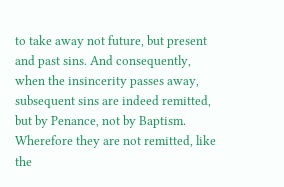to take away not future, but present and past sins. And consequently, when the insincerity passes away, subsequent sins are indeed remitted, but by Penance, not by Baptism. Wherefore they are not remitted, like the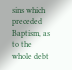sins which preceded Baptism, as to the whole debt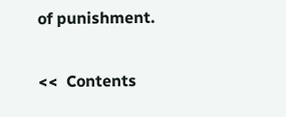of punishment.

<<  Contents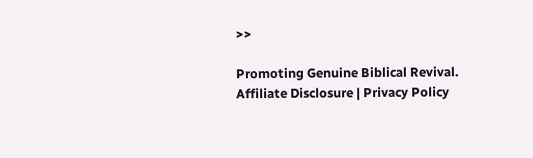>>

Promoting Genuine Biblical Revival.
Affiliate Disclosure | Privacy Policy